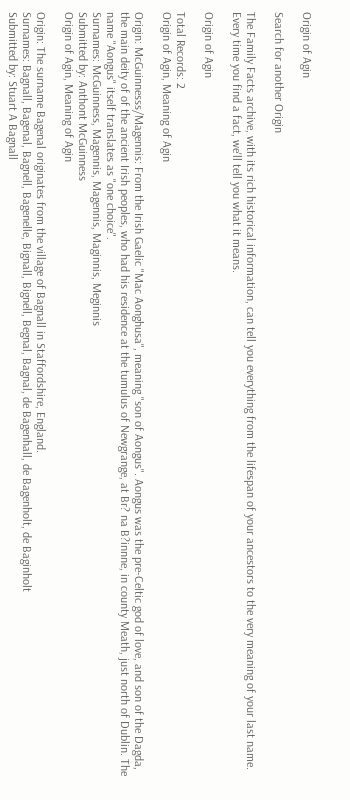Origin of Agin

Search for another Origin

The Family Facts archive, with its rich historical information, can tell you everything from the lifespan of your ancestors to the very meaning of your last name. Every time you find a fact, we'll tell you what it means.

Origin of Agin

Total Records: 2
Origin of Agin, Meaning of Agin

Origin: McGuinnesss/Magennis: From the Irish Gaelic "Mac Aonghusa", meaning "son of Aongus". Aongus was the pre-Celtic god of love, and son of the Dagda, the main deity of of the ancient Irish peoples, who had his residence at the tumulus of Newgrange, at Br? na B?innne, in county Meath, just north of Dublin. The name "Aongus" itself translates as "one choice".
Surnames: McGuinness, Magennis, Magennis, Maginnis, Meginnis
Submitted by: Anthont McGuinness
Origin of Agin, Meaning of Agin

Origin: The surname Bagenal originates from the village of Bagnall in Staffordshire, England.
Surnames: Bagnall, Bagenal, Bagnell, Bagenelle, Bignall, Bignell, Begnal, Bagnal, de Bagenhall, de Bagenholt, de Baginholt
Submitted by: Stuart A Bagnall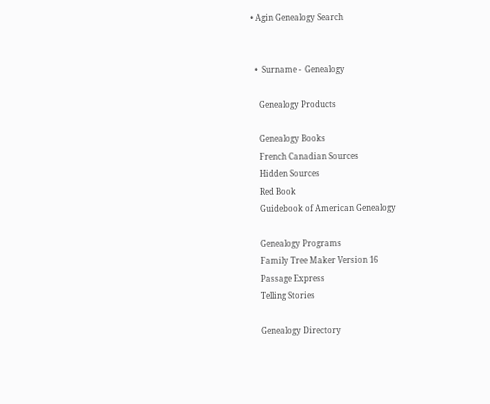• Agin Genealogy Search


  •  Surname -  Genealogy

    Genealogy Products

    Genealogy Books
    French Canadian Sources
    Hidden Sources
    Red Book
    Guidebook of American Genealogy

    Genealogy Programs
    Family Tree Maker Version 16
    Passage Express
    Telling Stories

    Genealogy Directory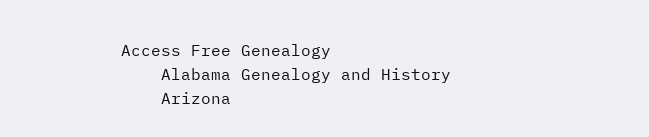Access Free Genealogy
    Alabama Genealogy and History
    Arizona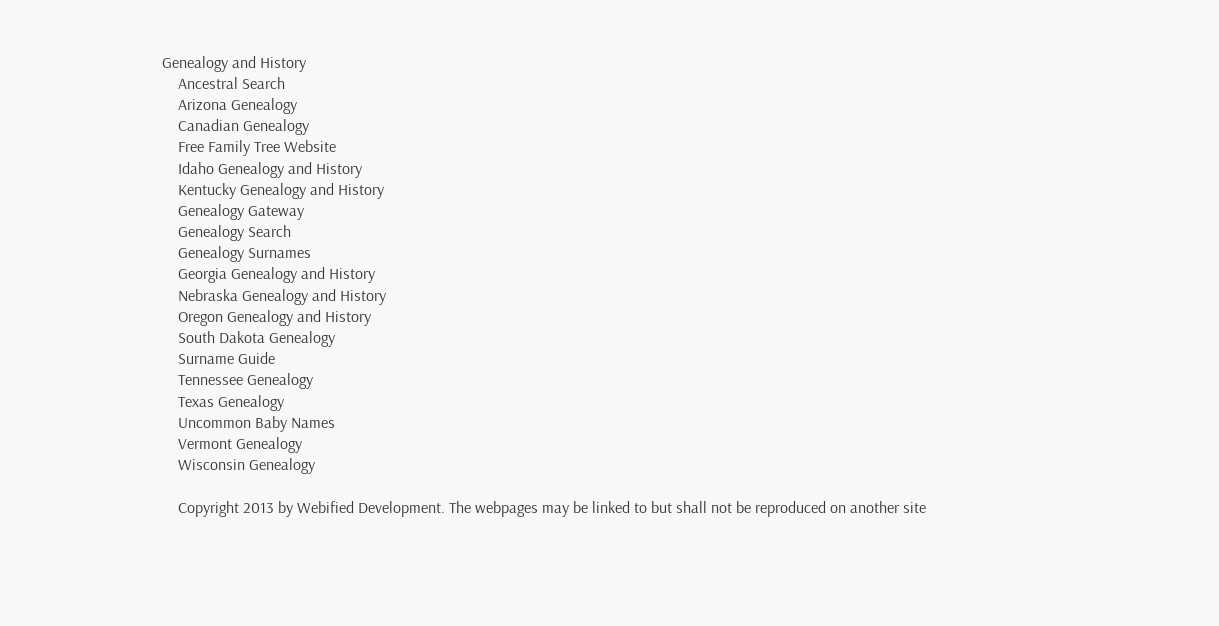Genealogy and History
    Ancestral Search
    Arizona Genealogy
    Canadian Genealogy
    Free Family Tree Website
    Idaho Genealogy and History
    Kentucky Genealogy and History
    Genealogy Gateway
    Genealogy Search
    Genealogy Surnames
    Georgia Genealogy and History
    Nebraska Genealogy and History
    Oregon Genealogy and History
    South Dakota Genealogy
    Surname Guide
    Tennessee Genealogy
    Texas Genealogy
    Uncommon Baby Names
    Vermont Genealogy
    Wisconsin Genealogy

    Copyright 2013 by Webified Development. The webpages may be linked to but shall not be reproduced on another site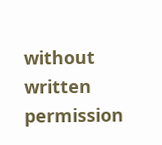without written permission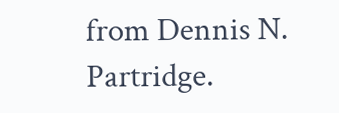from Dennis N. Partridge.